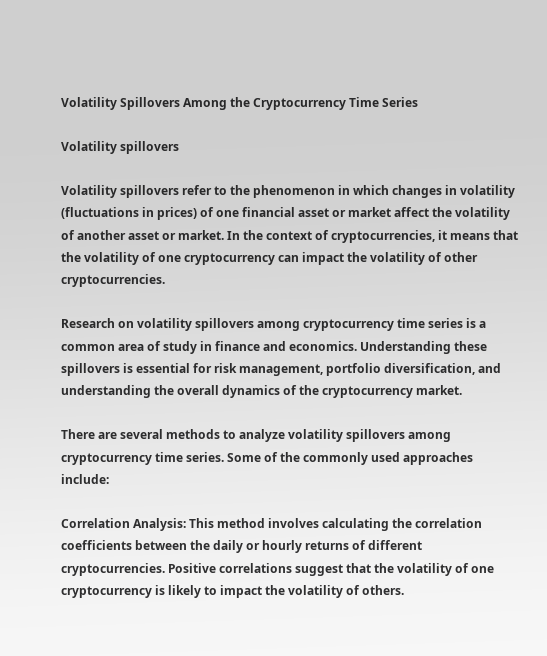Volatility Spillovers Among the Cryptocurrency Time Series

Volatility spillovers

Volatility spillovers refer to the phenomenon in which changes in volatility (fluctuations in prices) of one financial asset or market affect the volatility of another asset or market. In the context of cryptocurrencies, it means that the volatility of one cryptocurrency can impact the volatility of other cryptocurrencies.

Research on volatility spillovers among cryptocurrency time series is a common area of study in finance and economics. Understanding these spillovers is essential for risk management, portfolio diversification, and understanding the overall dynamics of the cryptocurrency market.

There are several methods to analyze volatility spillovers among cryptocurrency time series. Some of the commonly used approaches include:

Correlation Analysis: This method involves calculating the correlation coefficients between the daily or hourly returns of different cryptocurrencies. Positive correlations suggest that the volatility of one cryptocurrency is likely to impact the volatility of others.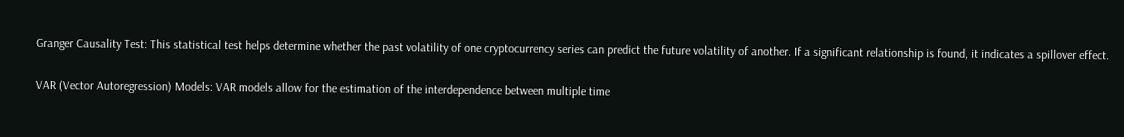Granger Causality Test: This statistical test helps determine whether the past volatility of one cryptocurrency series can predict the future volatility of another. If a significant relationship is found, it indicates a spillover effect.

VAR (Vector Autoregression) Models: VAR models allow for the estimation of the interdependence between multiple time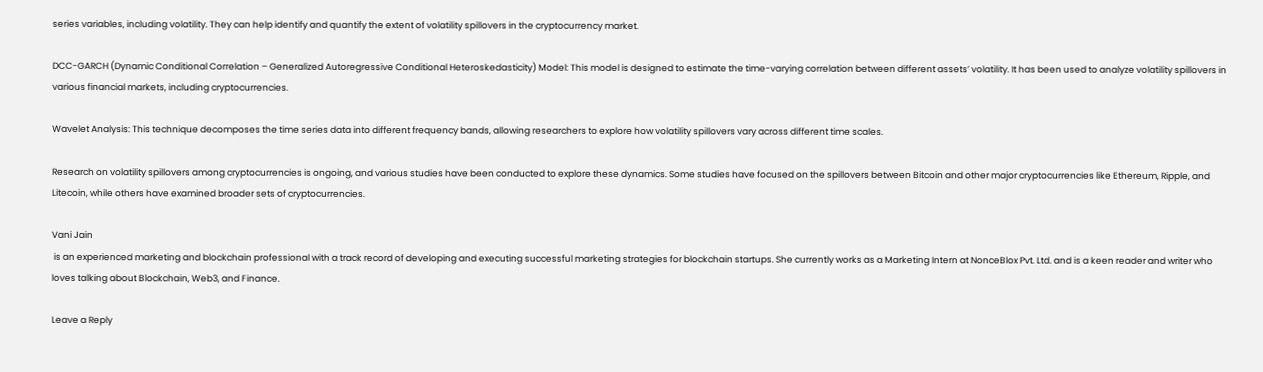series variables, including volatility. They can help identify and quantify the extent of volatility spillovers in the cryptocurrency market.

DCC-GARCH (Dynamic Conditional Correlation – Generalized Autoregressive Conditional Heteroskedasticity) Model: This model is designed to estimate the time-varying correlation between different assets’ volatility. It has been used to analyze volatility spillovers in various financial markets, including cryptocurrencies.

Wavelet Analysis: This technique decomposes the time series data into different frequency bands, allowing researchers to explore how volatility spillovers vary across different time scales.

Research on volatility spillovers among cryptocurrencies is ongoing, and various studies have been conducted to explore these dynamics. Some studies have focused on the spillovers between Bitcoin and other major cryptocurrencies like Ethereum, Ripple, and Litecoin, while others have examined broader sets of cryptocurrencies.

Vani Jain
 is an experienced marketing and blockchain professional with a track record of developing and executing successful marketing strategies for blockchain startups. She currently works as a Marketing Intern at NonceBlox Pvt. Ltd. and is a keen reader and writer who loves talking about Blockchain, Web3, and Finance.

Leave a Reply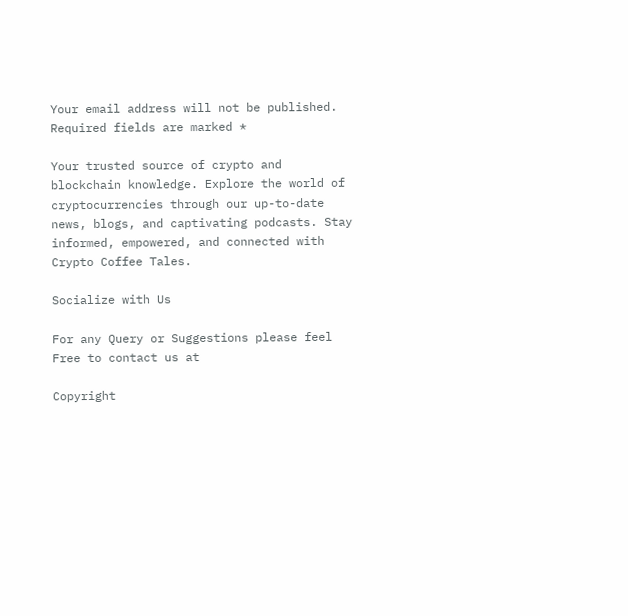Your email address will not be published. Required fields are marked *

Your trusted source of crypto and blockchain knowledge. Explore the world of cryptocurrencies through our up-to-date news, blogs, and captivating podcasts. Stay informed, empowered, and connected with Crypto Coffee Tales.

Socialize with Us

For any Query or Suggestions please feel Free to contact us at

Copyright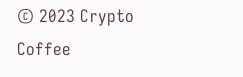© 2023 Crypto Coffee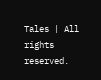Tales | All rights reserved.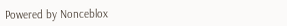Powered by Nonceblox